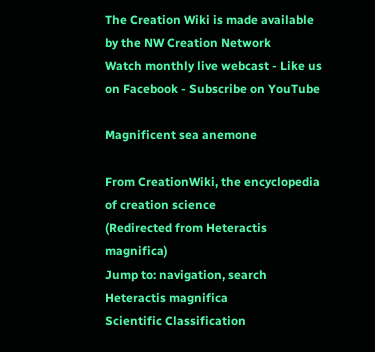The Creation Wiki is made available by the NW Creation Network
Watch monthly live webcast - Like us on Facebook - Subscribe on YouTube

Magnificent sea anemone

From CreationWiki, the encyclopedia of creation science
(Redirected from Heteractis magnifica)
Jump to: navigation, search
Heteractis magnifica
Scientific Classification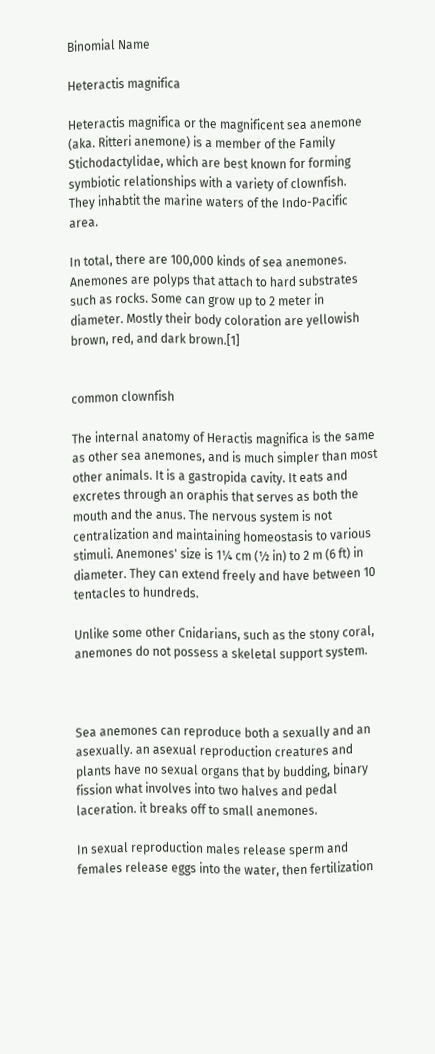Binomial Name

Heteractis magnifica

Heteractis magnifica or the magnificent sea anemone (aka. Ritteri anemone) is a member of the Family Stichodactylidae, which are best known for forming symbiotic relationships with a variety of clownfish. They inhabtit the marine waters of the Indo-Pacific area.

In total, there are 100,000 kinds of sea anemones. Anemones are polyps that attach to hard substrates such as rocks. Some can grow up to 2 meter in diameter. Mostly their body coloration are yellowish brown, red, and dark brown.[1]


common clownfish

The internal anatomy of Heractis magnifica is the same as other sea anemones, and is much simpler than most other animals. It is a gastropida cavity. It eats and excretes through an oraphis that serves as both the mouth and the anus. The nervous system is not centralization and maintaining homeostasis to various stimuli. Anemones' size is 1¼ cm (½ in) to 2 m (6 ft) in diameter. They can extend freely and have between 10 tentacles to hundreds.

Unlike some other Cnidarians, such as the stony coral, anemones do not possess a skeletal support system.



Sea anemones can reproduce both a sexually and an asexually. an asexual reproduction creatures and plants have no sexual organs that by budding, binary fission what involves into two halves and pedal laceration. it breaks off to small anemones.

In sexual reproduction males release sperm and females release eggs into the water, then fertilization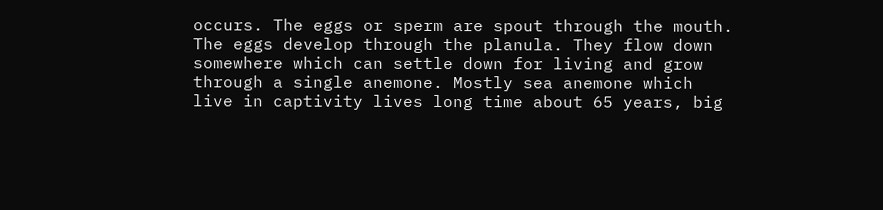occurs. The eggs or sperm are spout through the mouth. The eggs develop through the planula. They flow down somewhere which can settle down for living and grow through a single anemone. Mostly sea anemone which live in captivity lives long time about 65 years, big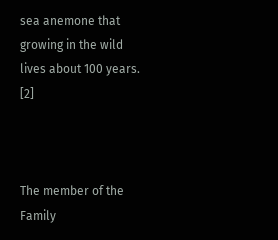sea anemone that growing in the wild lives about 100 years. [2]



The member of the Family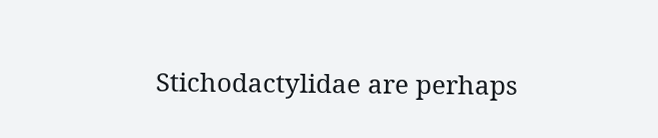Stichodactylidae are perhaps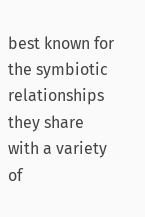best known for the symbiotic relationships they share with a variety of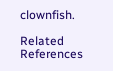clownfish.

Related References